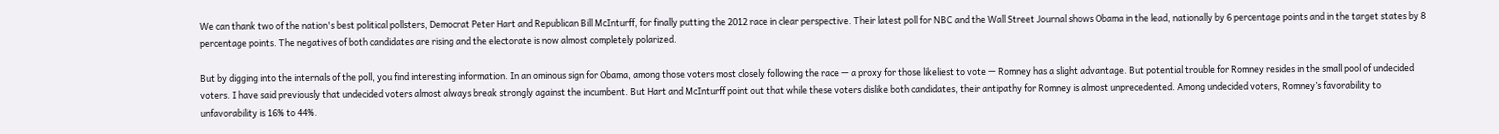We can thank two of the nation's best political pollsters, Democrat Peter Hart and Republican Bill McInturff, for finally putting the 2012 race in clear perspective. Their latest poll for NBC and the Wall Street Journal shows Obama in the lead, nationally by 6 percentage points and in the target states by 8 percentage points. The negatives of both candidates are rising and the electorate is now almost completely polarized.

But by digging into the internals of the poll, you find interesting information. In an ominous sign for Obama, among those voters most closely following the race — a proxy for those likeliest to vote — Romney has a slight advantage. But potential trouble for Romney resides in the small pool of undecided voters. I have said previously that undecided voters almost always break strongly against the incumbent. But Hart and McInturff point out that while these voters dislike both candidates, their antipathy for Romney is almost unprecedented. Among undecided voters, Romney’s favorability to unfavorability is 16% to 44%.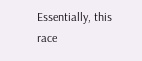Essentially, this race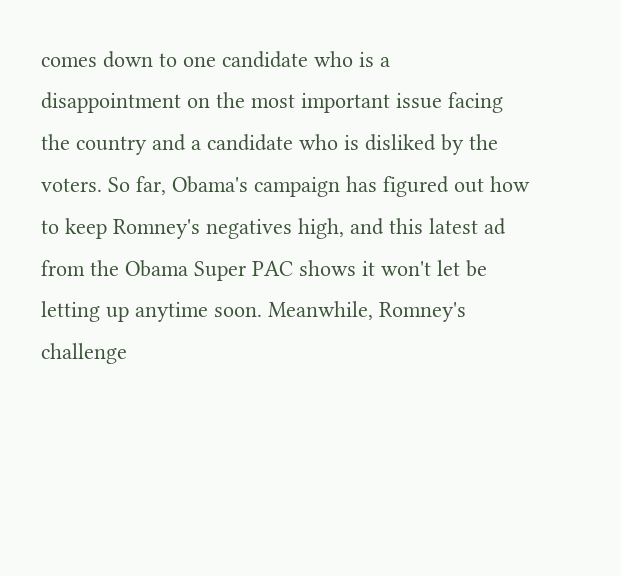comes down to one candidate who is a disappointment on the most important issue facing the country and a candidate who is disliked by the voters. So far, Obama's campaign has figured out how to keep Romney's negatives high, and this latest ad from the Obama Super PAC shows it won't let be letting up anytime soon. Meanwhile, Romney's challenge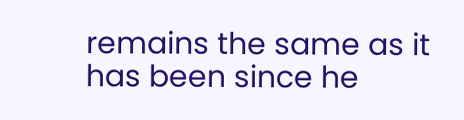remains the same as it has been since he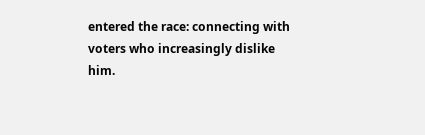entered the race: connecting with voters who increasingly dislike him.